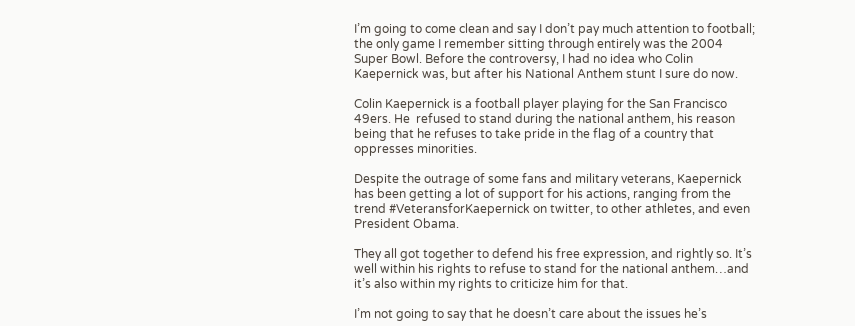I’m going to come clean and say I don’t pay much attention to football; the only game I remember sitting through entirely was the 2004 Super Bowl. Before the controversy, I had no idea who Colin Kaepernick was, but after his National Anthem stunt I sure do now.

Colin Kaepernick is a football player playing for the San Francisco 49ers. He  refused to stand during the national anthem, his reason being that he refuses to take pride in the flag of a country that oppresses minorities.

Despite the outrage of some fans and military veterans, Kaepernick has been getting a lot of support for his actions, ranging from the trend #VeteransforKaepernick on twitter, to other athletes, and even President Obama.

They all got together to defend his free expression, and rightly so. It’s well within his rights to refuse to stand for the national anthem…and it’s also within my rights to criticize him for that.

I’m not going to say that he doesn’t care about the issues he’s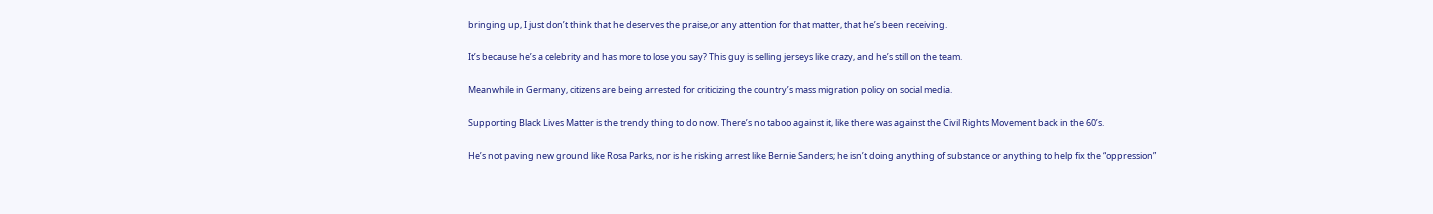bringing up, I just don’t think that he deserves the praise,or any attention for that matter, that he’s been receiving.

It’s because he’s a celebrity and has more to lose you say? This guy is selling jerseys like crazy, and he’s still on the team.

Meanwhile in Germany, citizens are being arrested for criticizing the country’s mass migration policy on social media.

Supporting Black Lives Matter is the trendy thing to do now. There’s no taboo against it, like there was against the Civil Rights Movement back in the 60’s.

He’s not paving new ground like Rosa Parks, nor is he risking arrest like Bernie Sanders; he isn’t doing anything of substance or anything to help fix the “oppression”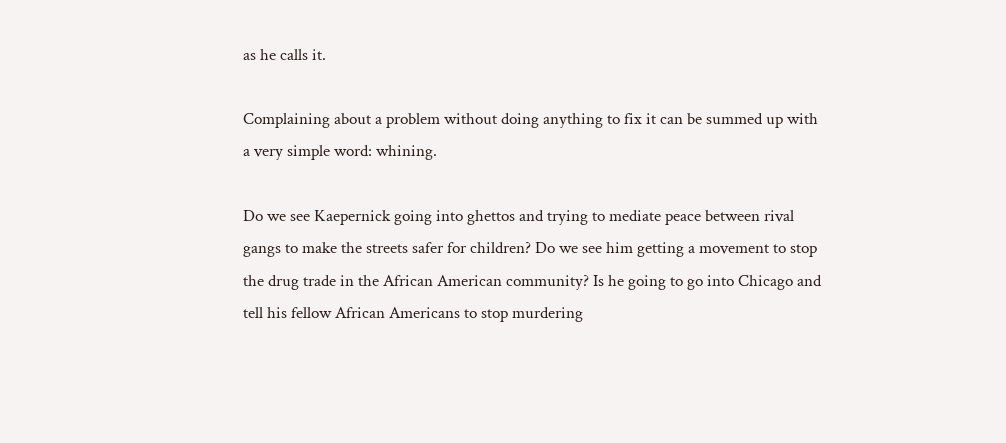as he calls it.

Complaining about a problem without doing anything to fix it can be summed up with a very simple word: whining.

Do we see Kaepernick going into ghettos and trying to mediate peace between rival gangs to make the streets safer for children? Do we see him getting a movement to stop the drug trade in the African American community? Is he going to go into Chicago and tell his fellow African Americans to stop murdering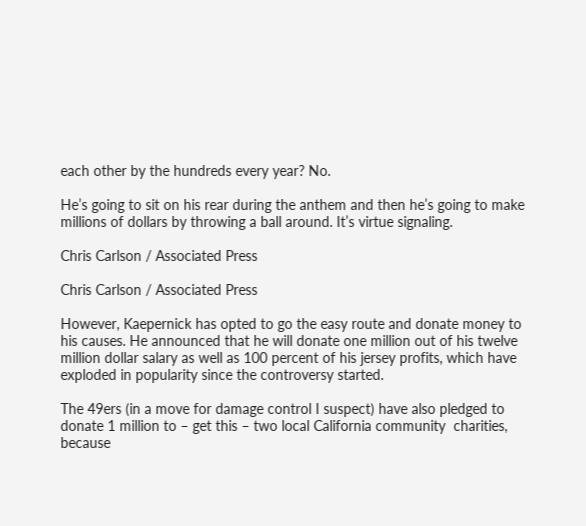each other by the hundreds every year? No.

He’s going to sit on his rear during the anthem and then he’s going to make millions of dollars by throwing a ball around. It’s virtue signaling.

Chris Carlson / Associated Press

Chris Carlson / Associated Press

However, Kaepernick has opted to go the easy route and donate money to his causes. He announced that he will donate one million out of his twelve million dollar salary as well as 100 percent of his jersey profits, which have exploded in popularity since the controversy started.

The 49ers (in a move for damage control I suspect) have also pledged to donate 1 million to – get this – two local California community  charities, because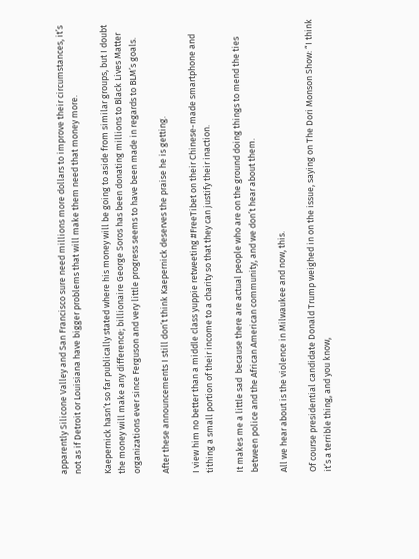apparently Silicone Valley and San Francisco sure need millions more dollars to improve their circumstances, it’s not as if Detroit or Louisiana have bigger problems that will make them need that money more.

Kaepernick hasn’t so far publically stated where his money will be going to aside from similar groups, but I doubt the money will make any difference; billionaire George Soros has been donating millions to Black Lives Matter organizations ever since Ferguson and very little progress seems to have been made in regards to BLM’s goals.

After these announcements I still don’t think Kaepernick deserves the praise he is getting.

I view him no better than a middle class yuppie retweeting #FreeTibet on their Chinese-made smartphone and tithing a small portion of their income to a charity so that they can justify their inaction.

It makes me a little sad  because there are actual people who are on the ground doing things to mend the ties between police and the African American community, and we don’t hear about them.

All we hear about is the violence in Milwaukee and now, this.

Of course presidential candidate Donald Trump weighed in on the issue, saying on The Dori Monson Show: “I think it’s a terrible thing, and you know,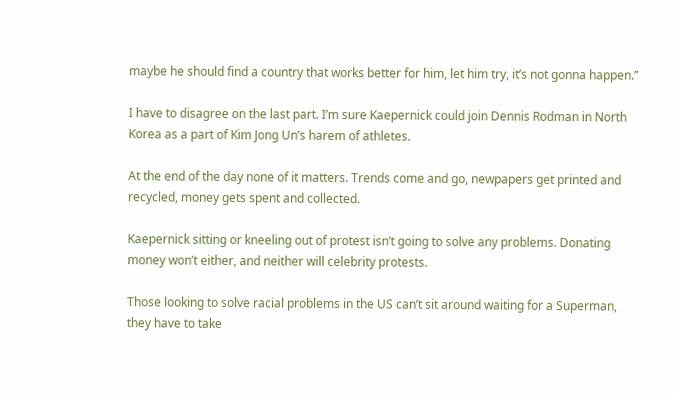maybe he should find a country that works better for him, let him try, it’s not gonna happen.”

I have to disagree on the last part. I’m sure Kaepernick could join Dennis Rodman in North Korea as a part of Kim Jong Un’s harem of athletes.

At the end of the day none of it matters. Trends come and go, newpapers get printed and recycled, money gets spent and collected.

Kaepernick sitting or kneeling out of protest isn’t going to solve any problems. Donating money won’t either, and neither will celebrity protests.

Those looking to solve racial problems in the US can’t sit around waiting for a Superman, they have to take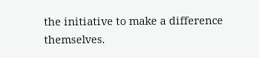the initiative to make a difference themselves.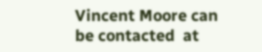Vincent Moore can be contacted  at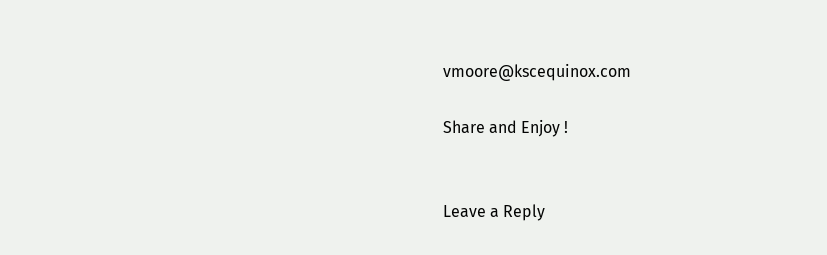vmoore@kscequinox.com

Share and Enjoy !


Leave a Reply